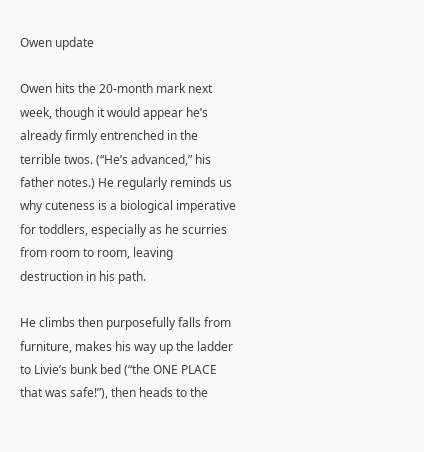Owen update

Owen hits the 20-month mark next week, though it would appear he’s already firmly entrenched in the terrible twos. (“He’s advanced,” his father notes.) He regularly reminds us why cuteness is a biological imperative for toddlers, especially as he scurries from room to room, leaving destruction in his path.

He climbs then purposefully falls from furniture, makes his way up the ladder to Livie’s bunk bed (“the ONE PLACE that was safe!”), then heads to the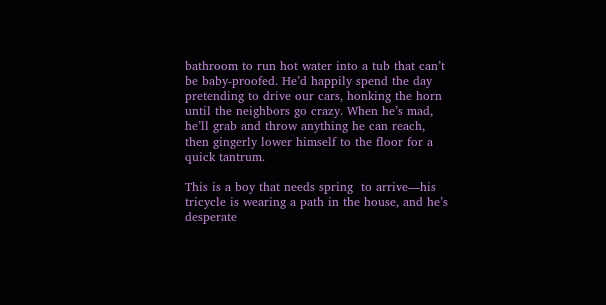bathroom to run hot water into a tub that can’t be baby-proofed. He’d happily spend the day pretending to drive our cars, honking the horn until the neighbors go crazy. When he’s mad, he’ll grab and throw anything he can reach, then gingerly lower himself to the floor for a quick tantrum.

This is a boy that needs spring  to arrive—his tricycle is wearing a path in the house, and he’s desperate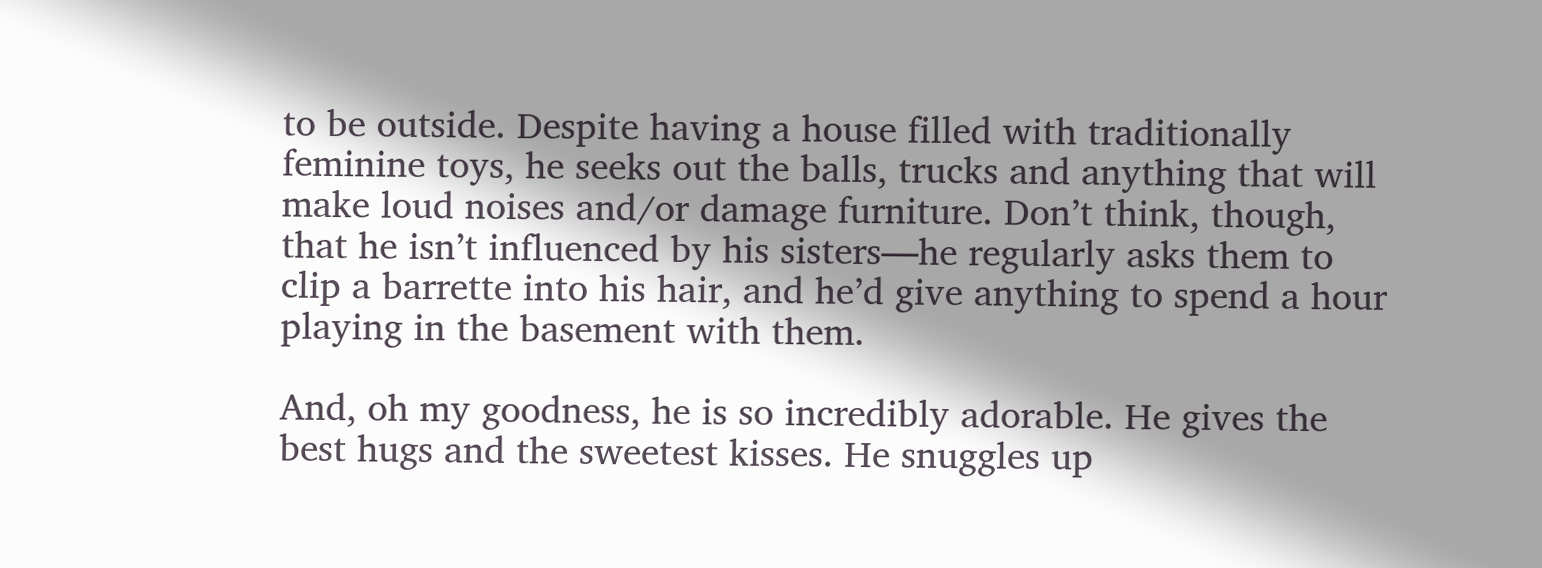to be outside. Despite having a house filled with traditionally feminine toys, he seeks out the balls, trucks and anything that will make loud noises and/or damage furniture. Don’t think, though, that he isn’t influenced by his sisters—he regularly asks them to clip a barrette into his hair, and he’d give anything to spend a hour playing in the basement with them.

And, oh my goodness, he is so incredibly adorable. He gives the best hugs and the sweetest kisses. He snuggles up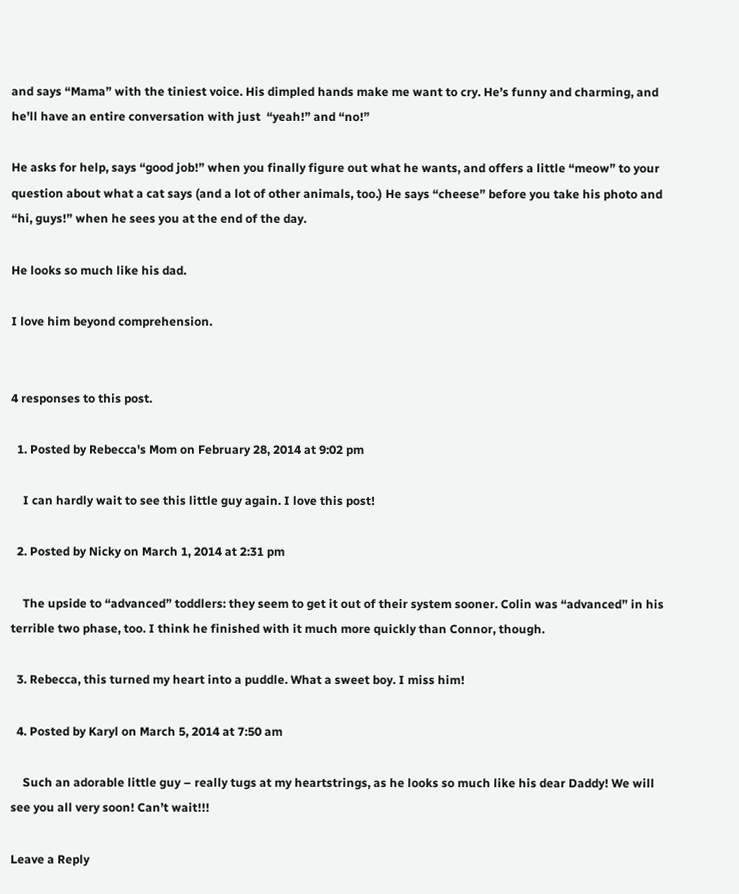and says “Mama” with the tiniest voice. His dimpled hands make me want to cry. He’s funny and charming, and he’ll have an entire conversation with just  “yeah!” and “no!”

He asks for help, says “good job!” when you finally figure out what he wants, and offers a little “meow” to your question about what a cat says (and a lot of other animals, too.) He says “cheese” before you take his photo and “hi, guys!” when he sees you at the end of the day.

He looks so much like his dad.

I love him beyond comprehension.


4 responses to this post.

  1. Posted by Rebecca's Mom on February 28, 2014 at 9:02 pm

    I can hardly wait to see this little guy again. I love this post!

  2. Posted by Nicky on March 1, 2014 at 2:31 pm

    The upside to “advanced” toddlers: they seem to get it out of their system sooner. Colin was “advanced” in his terrible two phase, too. I think he finished with it much more quickly than Connor, though.

  3. Rebecca, this turned my heart into a puddle. What a sweet boy. I miss him!

  4. Posted by Karyl on March 5, 2014 at 7:50 am

    Such an adorable little guy – really tugs at my heartstrings, as he looks so much like his dear Daddy! We will see you all very soon! Can’t wait!!!

Leave a Reply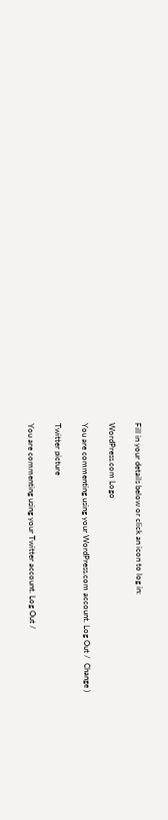Fill in your details below or click an icon to log in:

WordPress.com Logo

You are commenting using your WordPress.com account. Log Out /  Change )

Twitter picture

You are commenting using your Twitter account. Log Out /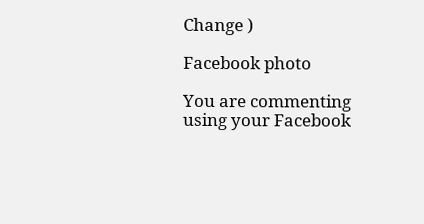Change )

Facebook photo

You are commenting using your Facebook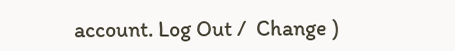account. Log Out /  Change )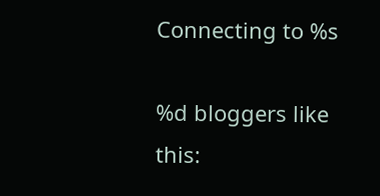Connecting to %s

%d bloggers like this: